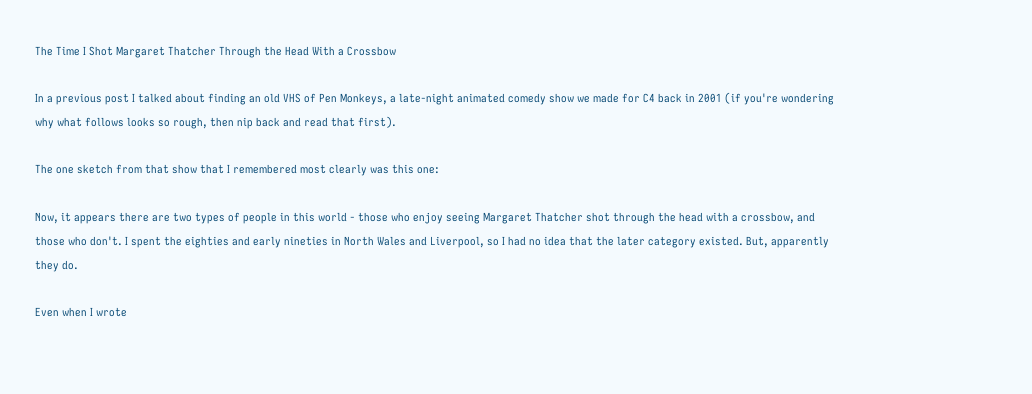The Time I Shot Margaret Thatcher Through the Head With a Crossbow

In a previous post I talked about finding an old VHS of Pen Monkeys, a late-night animated comedy show we made for C4 back in 2001 (if you're wondering why what follows looks so rough, then nip back and read that first).

The one sketch from that show that I remembered most clearly was this one:

Now, it appears there are two types of people in this world - those who enjoy seeing Margaret Thatcher shot through the head with a crossbow, and those who don't. I spent the eighties and early nineties in North Wales and Liverpool, so I had no idea that the later category existed. But, apparently they do.

Even when I wrote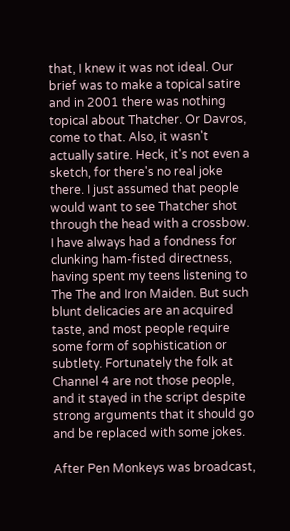that, I knew it was not ideal. Our brief was to make a topical satire and in 2001 there was nothing topical about Thatcher. Or Davros, come to that. Also, it wasn't actually satire. Heck, it's not even a sketch, for there's no real joke there. I just assumed that people would want to see Thatcher shot through the head with a crossbow. I have always had a fondness for clunking ham-fisted directness, having spent my teens listening to The The and Iron Maiden. But such blunt delicacies are an acquired taste, and most people require some form of sophistication or subtlety. Fortunately the folk at Channel 4 are not those people, and it stayed in the script despite strong arguments that it should go and be replaced with some jokes.

After Pen Monkeys was broadcast,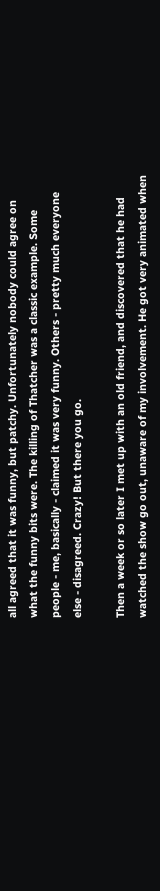all agreed that it was funny, but patchy. Unfortunately nobody could agree on what the funny bits were. The killing of Thatcher was a classic example. Some people - me, basically - claimed it was very funny. Others - pretty much everyone else - disagreed. Crazy! But there you go.

Then a week or so later I met up with an old friend, and discovered that he had watched the show go out, unaware of my involvement. He got very animated when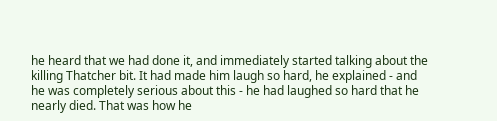he heard that we had done it, and immediately started talking about the killing Thatcher bit. It had made him laugh so hard, he explained - and he was completely serious about this - he had laughed so hard that he nearly died. That was how he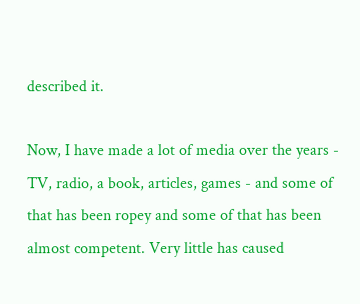described it.

Now, I have made a lot of media over the years - TV, radio, a book, articles, games - and some of that has been ropey and some of that has been almost competent. Very little has caused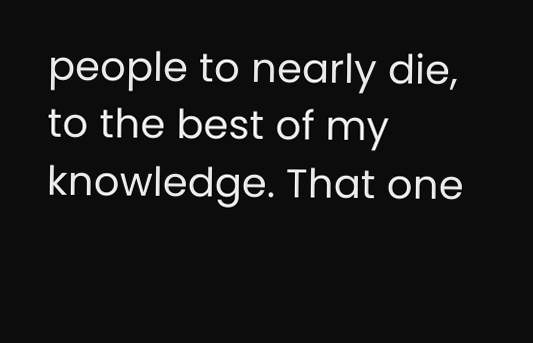people to nearly die, to the best of my knowledge. That one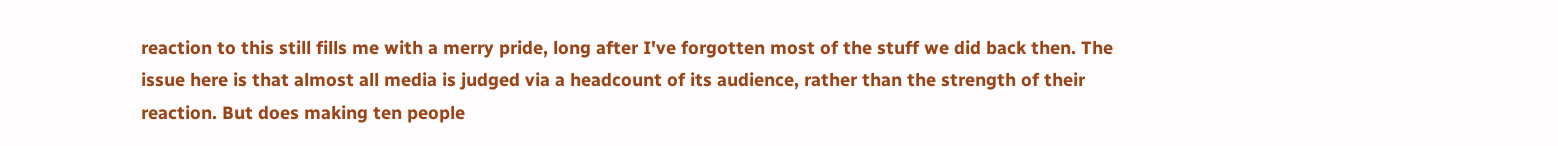reaction to this still fills me with a merry pride, long after I've forgotten most of the stuff we did back then. The issue here is that almost all media is judged via a headcount of its audience, rather than the strength of their reaction. But does making ten people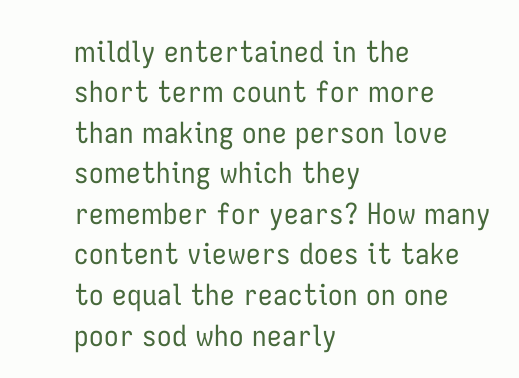mildly entertained in the short term count for more than making one person love something which they remember for years? How many content viewers does it take to equal the reaction on one poor sod who nearly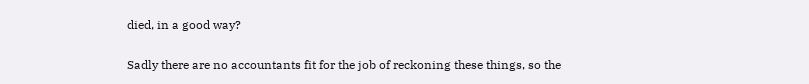died, in a good way?

Sadly there are no accountants fit for the job of reckoning these things, so the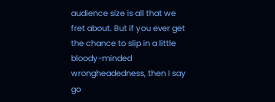audience size is all that we fret about. But if you ever get the chance to slip in a little bloody-minded wrongheadedness, then I say go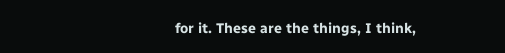for it. These are the things, I think,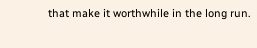that make it worthwhile in the long run.